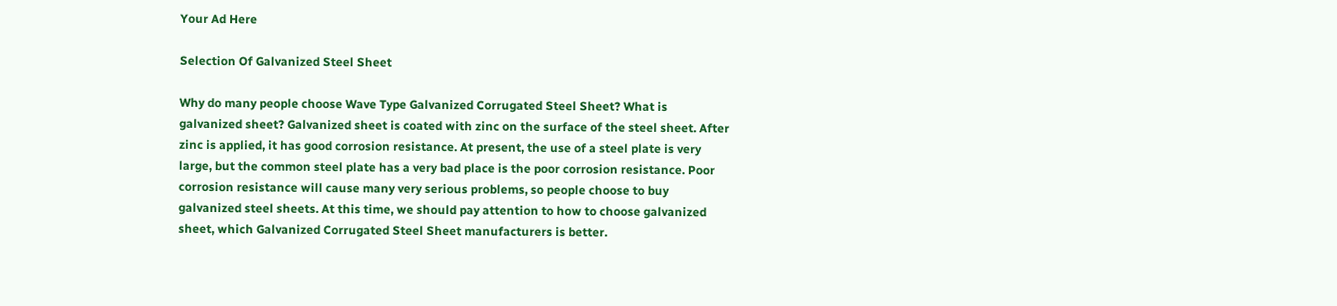Your Ad Here

Selection Of Galvanized Steel Sheet

Why do many people choose Wave Type Galvanized Corrugated Steel Sheet? What is galvanized sheet? Galvanized sheet is coated with zinc on the surface of the steel sheet. After zinc is applied, it has good corrosion resistance. At present, the use of a steel plate is very large, but the common steel plate has a very bad place is the poor corrosion resistance. Poor corrosion resistance will cause many very serious problems, so people choose to buy galvanized steel sheets. At this time, we should pay attention to how to choose galvanized sheet, which Galvanized Corrugated Steel Sheet manufacturers is better.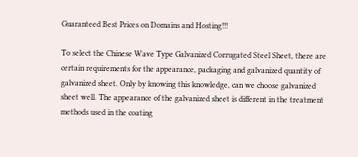Guaranteed Best Prices on Domains and Hosting!!!

To select the Chinese Wave Type Galvanized Corrugated Steel Sheet, there are certain requirements for the appearance, packaging and galvanized quantity of galvanized sheet. Only by knowing this knowledge, can we choose galvanized sheet well. The appearance of the galvanized sheet is different in the treatment methods used in the coating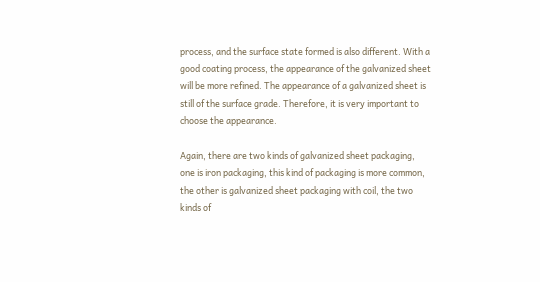process, and the surface state formed is also different. With a good coating process, the appearance of the galvanized sheet will be more refined. The appearance of a galvanized sheet is still of the surface grade. Therefore, it is very important to choose the appearance.

Again, there are two kinds of galvanized sheet packaging, one is iron packaging, this kind of packaging is more common, the other is galvanized sheet packaging with coil, the two kinds of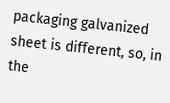packaging galvanized sheet is different, so, in the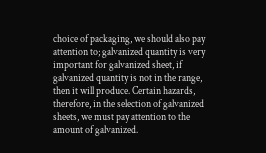choice of packaging, we should also pay attention to; galvanized quantity is very important for galvanized sheet, if galvanized quantity is not in the range, then it will produce. Certain hazards, therefore, in the selection of galvanized sheets, we must pay attention to the amount of galvanized.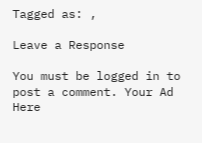Tagged as: ,

Leave a Response

You must be logged in to post a comment. Your Ad Here